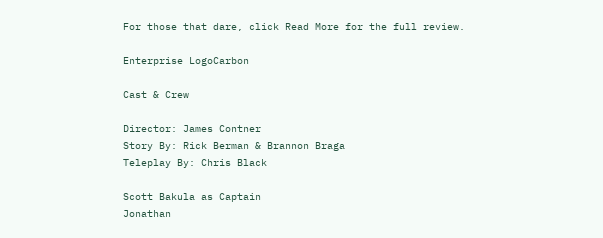For those that dare, click Read More for the full review.

Enterprise LogoCarbon

Cast & Crew

Director: James Contner
Story By: Rick Berman & Brannon Braga
Teleplay By: Chris Black

Scott Bakula as Captain
Jonathan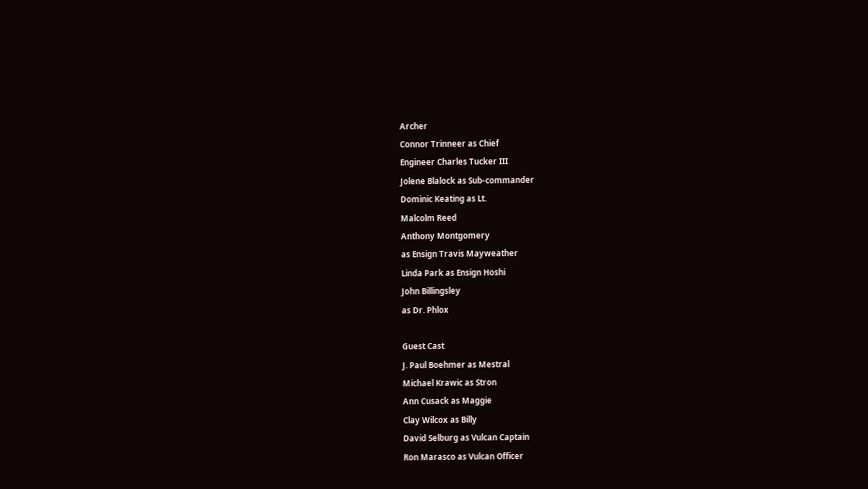Archer
Connor Trinneer as Chief
Engineer Charles Tucker III
Jolene Blalock as Sub-commander
Dominic Keating as Lt.
Malcolm Reed
Anthony Montgomery
as Ensign Travis Mayweather
Linda Park as Ensign Hoshi
John Billingsley
as Dr. Phlox

Guest Cast
J. Paul Boehmer as Mestral
Michael Krawic as Stron
Ann Cusack as Maggie
Clay Wilcox as Billy
David Selburg as Vulcan Captain
Ron Marasco as Vulcan Officer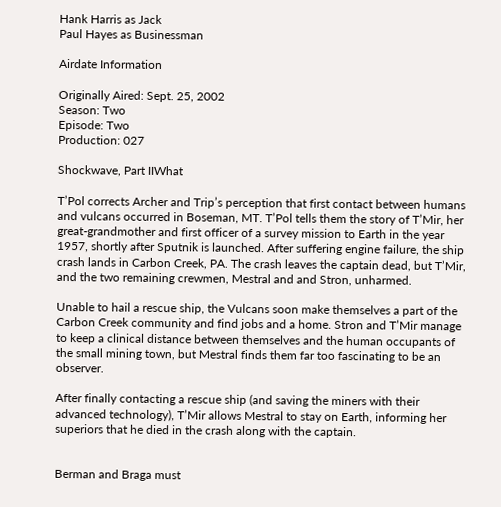Hank Harris as Jack
Paul Hayes as Businessman

Airdate Information

Originally Aired: Sept. 25, 2002
Season: Two
Episode: Two
Production: 027

Shockwave, Part IIWhat

T’Pol corrects Archer and Trip’s perception that first contact between humans and vulcans occurred in Boseman, MT. T’Pol tells them the story of T’Mir, her great-grandmother and first officer of a survey mission to Earth in the year 1957, shortly after Sputnik is launched. After suffering engine failure, the ship crash lands in Carbon Creek, PA. The crash leaves the captain dead, but T’Mir, and the two remaining crewmen, Mestral and and Stron, unharmed.

Unable to hail a rescue ship, the Vulcans soon make themselves a part of the Carbon Creek community and find jobs and a home. Stron and T’Mir manage to keep a clinical distance between themselves and the human occupants of the small mining town, but Mestral finds them far too fascinating to be an observer.

After finally contacting a rescue ship (and saving the miners with their advanced technology), T’Mir allows Mestral to stay on Earth, informing her superiors that he died in the crash along with the captain.


Berman and Braga must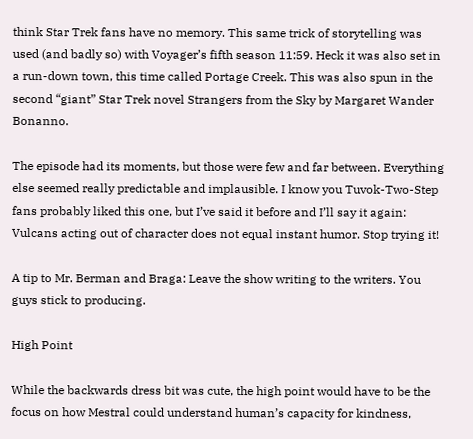think Star Trek fans have no memory. This same trick of storytelling was used (and badly so) with Voyager’s fifth season 11:59. Heck it was also set in a run-down town, this time called Portage Creek. This was also spun in the second “giant” Star Trek novel Strangers from the Sky by Margaret Wander Bonanno.

The episode had its moments, but those were few and far between. Everything else seemed really predictable and implausible. I know you Tuvok-Two-Step fans probably liked this one, but I’ve said it before and I’ll say it again: Vulcans acting out of character does not equal instant humor. Stop trying it!

A tip to Mr. Berman and Braga: Leave the show writing to the writers. You guys stick to producing.

High Point

While the backwards dress bit was cute, the high point would have to be the
focus on how Mestral could understand human’s capacity for kindness,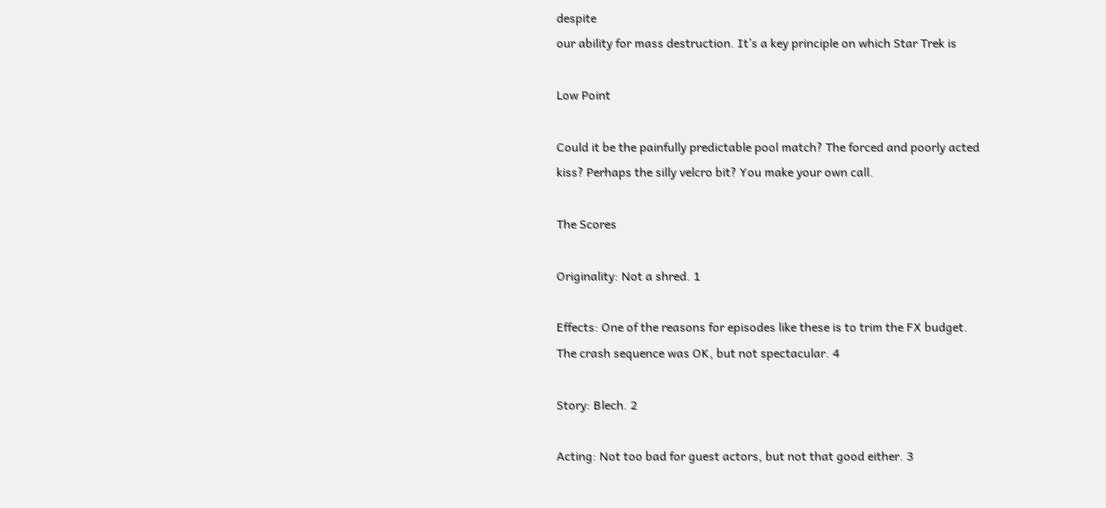despite
our ability for mass destruction. It’s a key principle on which Star Trek is

Low Point

Could it be the painfully predictable pool match? The forced and poorly acted
kiss? Perhaps the silly velcro bit? You make your own call.

The Scores

Originality: Not a shred. 1

Effects: One of the reasons for episodes like these is to trim the FX budget.
The crash sequence was OK, but not spectacular. 4

Story: Blech. 2

Acting: Not too bad for guest actors, but not that good either. 3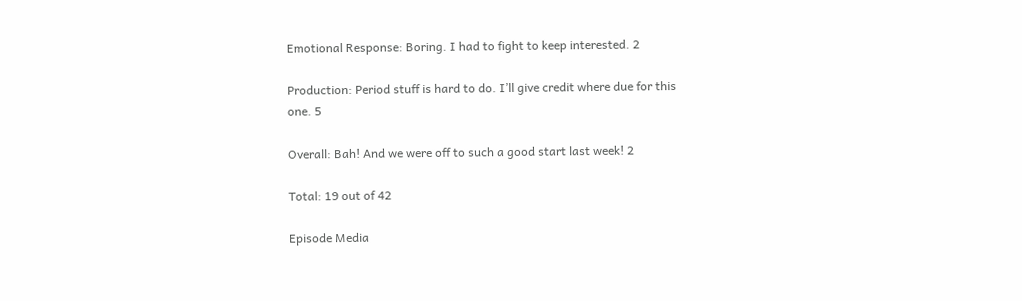Emotional Response: Boring. I had to fight to keep interested. 2

Production: Period stuff is hard to do. I’ll give credit where due for this
one. 5

Overall: Bah! And we were off to such a good start last week! 2

Total: 19 out of 42

Episode Media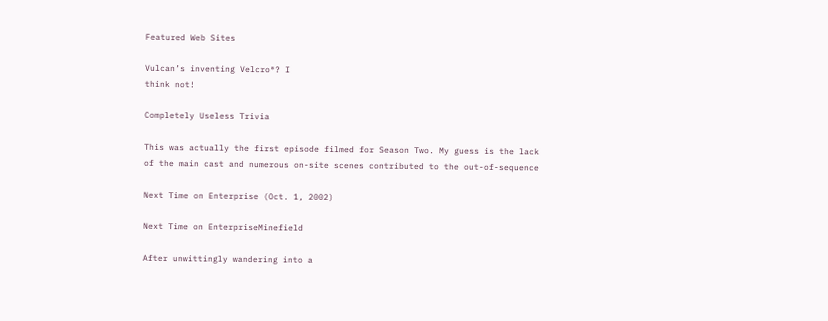Featured Web Sites

Vulcan’s inventing Velcro®? I
think not!

Completely Useless Trivia

This was actually the first episode filmed for Season Two. My guess is the lack
of the main cast and numerous on-site scenes contributed to the out-of-sequence

Next Time on Enterprise (Oct. 1, 2002)

Next Time on EnterpriseMinefield

After unwittingly wandering into a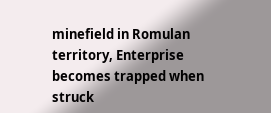minefield in Romulan territory, Enterprise
becomes trapped when struck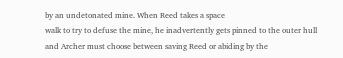by an undetonated mine. When Reed takes a space
walk to try to defuse the mine, he inadvertently gets pinned to the outer hull
and Archer must choose between saving Reed or abiding by the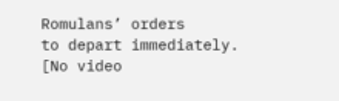Romulans’ orders
to depart immediately. [No video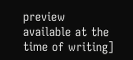preview available at the time of writing]